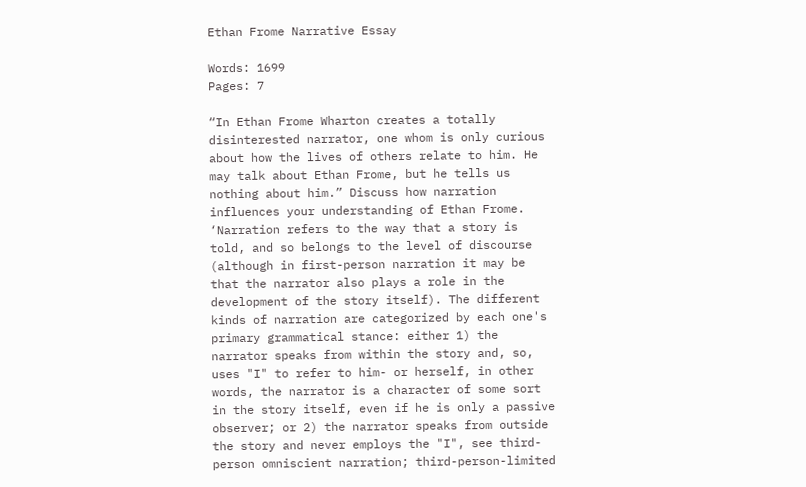Ethan Frome Narrative Essay

Words: 1699
Pages: 7

“In Ethan Frome Wharton creates a totally disinterested narrator, one whom is only curious about how the lives of others relate to him. He may talk about Ethan Frome, but he tells us nothing about him.” Discuss how narration influences your understanding of Ethan Frome.
‘Narration refers to the way that a story is told, and so belongs to the level of discourse (although in first-person narration it may be that the narrator also plays a role in the development of the story itself). The different kinds of narration are categorized by each one's primary grammatical stance: either 1) the narrator speaks from within the story and, so, uses "I" to refer to him- or herself, in other words, the narrator is a character of some sort in the story itself, even if he is only a passive observer; or 2) the narrator speaks from outside the story and never employs the "I", see third-person omniscient narration; third-person-limited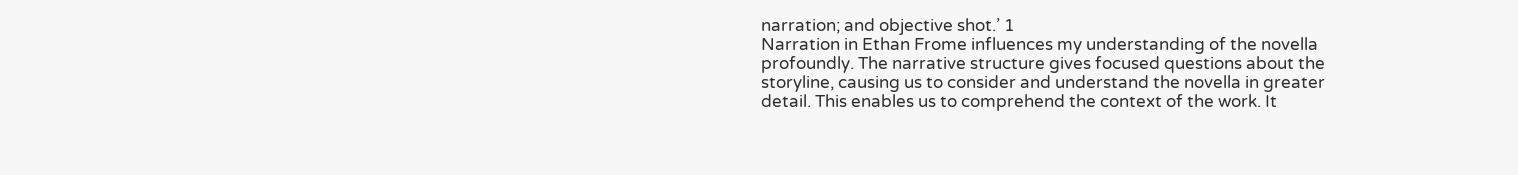narration; and objective shot.’ 1
Narration in Ethan Frome influences my understanding of the novella profoundly. The narrative structure gives focused questions about the storyline, causing us to consider and understand the novella in greater detail. This enables us to comprehend the context of the work. It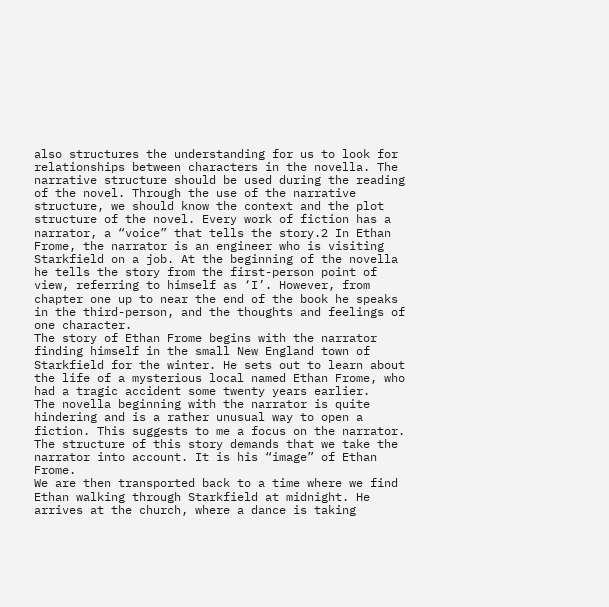also structures the understanding for us to look for relationships between characters in the novella. The narrative structure should be used during the reading of the novel. Through the use of the narrative structure, we should know the context and the plot structure of the novel. Every work of fiction has a narrator, a “voice” that tells the story.2 In Ethan Frome, the narrator is an engineer who is visiting Starkfield on a job. At the beginning of the novella he tells the story from the first-person point of view, referring to himself as ‘I’. However, from chapter one up to near the end of the book he speaks in the third-person, and the thoughts and feelings of one character.
The story of Ethan Frome begins with the narrator finding himself in the small New England town of Starkfield for the winter. He sets out to learn about the life of a mysterious local named Ethan Frome, who had a tragic accident some twenty years earlier.
The novella beginning with the narrator is quite hindering and is a rather unusual way to open a fiction. This suggests to me a focus on the narrator. The structure of this story demands that we take the narrator into account. It is his “image” of Ethan Frome.
We are then transported back to a time where we find Ethan walking through Starkfield at midnight. He arrives at the church, where a dance is taking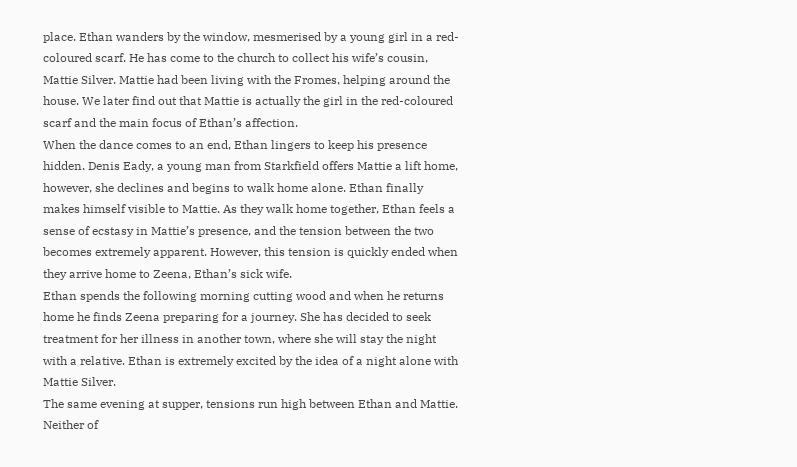place. Ethan wanders by the window, mesmerised by a young girl in a red-coloured scarf. He has come to the church to collect his wife’s cousin, Mattie Silver. Mattie had been living with the Fromes, helping around the house. We later find out that Mattie is actually the girl in the red-coloured scarf and the main focus of Ethan’s affection.
When the dance comes to an end, Ethan lingers to keep his presence hidden. Denis Eady, a young man from Starkfield offers Mattie a lift home, however, she declines and begins to walk home alone. Ethan finally makes himself visible to Mattie. As they walk home together, Ethan feels a sense of ecstasy in Mattie’s presence, and the tension between the two becomes extremely apparent. However, this tension is quickly ended when they arrive home to Zeena, Ethan’s sick wife.
Ethan spends the following morning cutting wood and when he returns home he finds Zeena preparing for a journey. She has decided to seek treatment for her illness in another town, where she will stay the night with a relative. Ethan is extremely excited by the idea of a night alone with Mattie Silver.
The same evening at supper, tensions run high between Ethan and Mattie. Neither of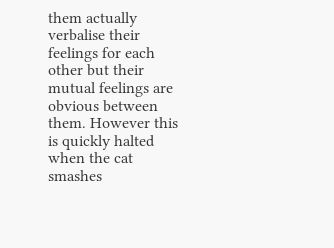them actually verbalise their feelings for each other but their mutual feelings are obvious between them. However this is quickly halted when the cat smashes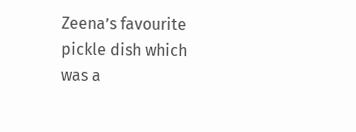Zeena’s favourite pickle dish which was a